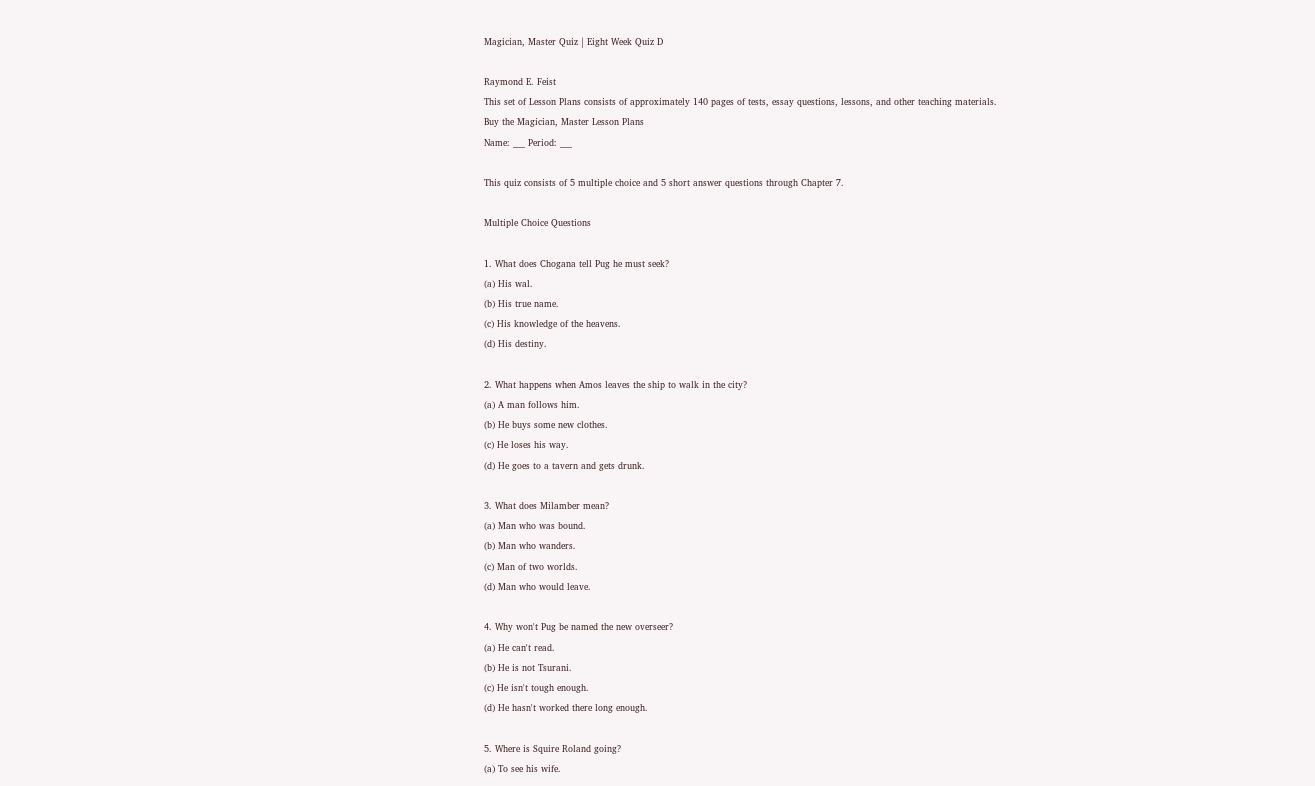Magician, Master Quiz | Eight Week Quiz D

Raymond E. Feist
This set of Lesson Plans consists of approximately 140 pages of tests, essay questions, lessons, and other teaching materials.
Buy the Magician, Master Lesson Plans
Name: ___ Period: ___

This quiz consists of 5 multiple choice and 5 short answer questions through Chapter 7.

Multiple Choice Questions

1. What does Chogana tell Pug he must seek?
(a) His wal.
(b) His true name.
(c) His knowledge of the heavens.
(d) His destiny.

2. What happens when Amos leaves the ship to walk in the city?
(a) A man follows him.
(b) He buys some new clothes.
(c) He loses his way.
(d) He goes to a tavern and gets drunk.

3. What does Milamber mean?
(a) Man who was bound.
(b) Man who wanders.
(c) Man of two worlds.
(d) Man who would leave.

4. Why won't Pug be named the new overseer?
(a) He can't read.
(b) He is not Tsurani.
(c) He isn't tough enough.
(d) He hasn't worked there long enough.

5. Where is Squire Roland going?
(a) To see his wife.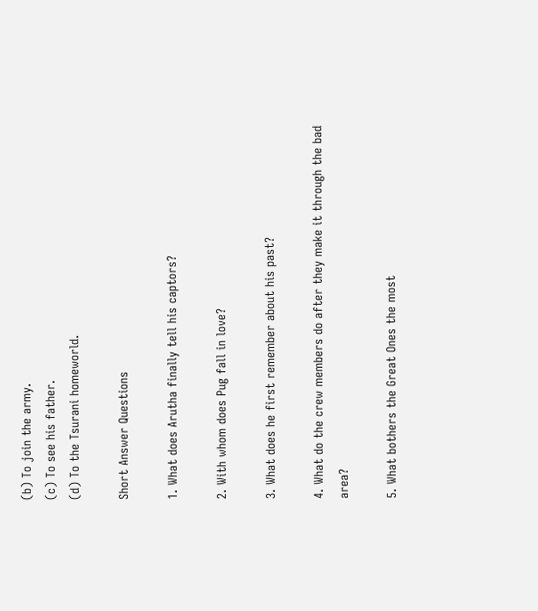(b) To join the army.
(c) To see his father.
(d) To the Tsurani homeworld.

Short Answer Questions

1. What does Arutha finally tell his captors?

2. With whom does Pug fall in love?

3. What does he first remember about his past?

4. What do the crew members do after they make it through the bad area?

5. What bothers the Great Ones the most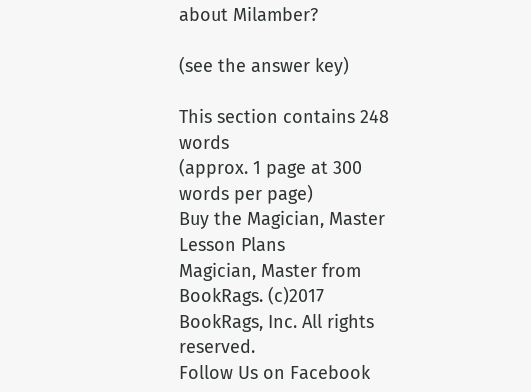about Milamber?

(see the answer key)

This section contains 248 words
(approx. 1 page at 300 words per page)
Buy the Magician, Master Lesson Plans
Magician, Master from BookRags. (c)2017 BookRags, Inc. All rights reserved.
Follow Us on Facebook